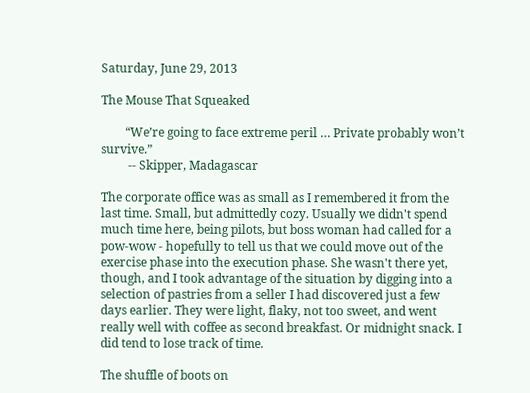Saturday, June 29, 2013

The Mouse That Squeaked

        “We’re going to face extreme peril … Private probably won’t survive.”
         -- Skipper, Madagascar

The corporate office was as small as I remembered it from the last time. Small, but admittedly cozy. Usually we didn't spend much time here, being pilots, but boss woman had called for a pow-wow - hopefully to tell us that we could move out of the exercise phase into the execution phase. She wasn't there yet, though, and I took advantage of the situation by digging into a selection of pastries from a seller I had discovered just a few days earlier. They were light, flaky, not too sweet, and went really well with coffee as second breakfast. Or midnight snack. I did tend to lose track of time.

The shuffle of boots on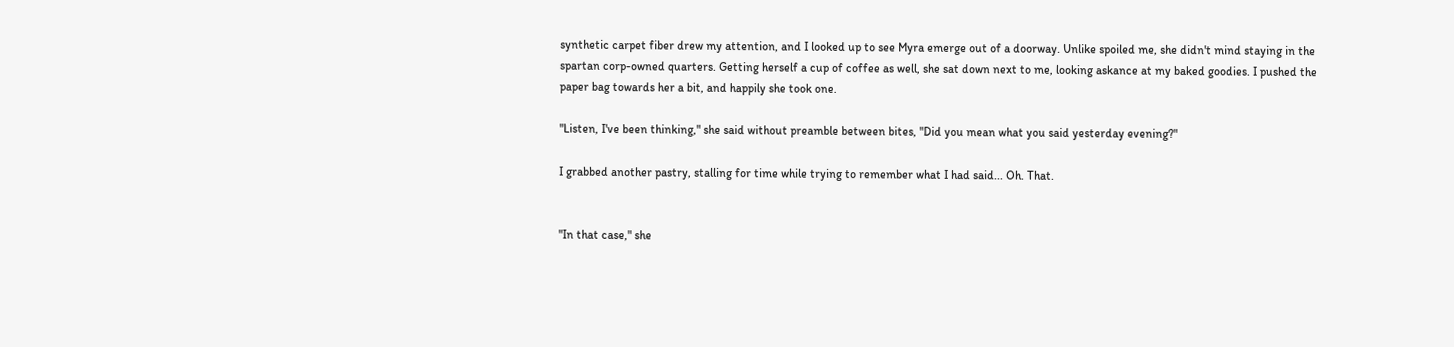synthetic carpet fiber drew my attention, and I looked up to see Myra emerge out of a doorway. Unlike spoiled me, she didn't mind staying in the spartan corp-owned quarters. Getting herself a cup of coffee as well, she sat down next to me, looking askance at my baked goodies. I pushed the paper bag towards her a bit, and happily she took one.

"Listen, I've been thinking," she said without preamble between bites, "Did you mean what you said yesterday evening?"

I grabbed another pastry, stalling for time while trying to remember what I had said... Oh. That.


"In that case," she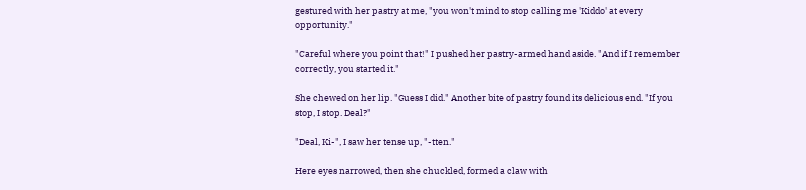gestured with her pastry at me, "you won't mind to stop calling me 'Kiddo' at every opportunity."

"Careful where you point that!" I pushed her pastry-armed hand aside. "And if I remember correctly, you started it."

She chewed on her lip. "Guess I did." Another bite of pastry found its delicious end. "If you stop, I stop. Deal?"

"Deal, Ki-", I saw her tense up, "-tten."

Here eyes narrowed, then she chuckled, formed a claw with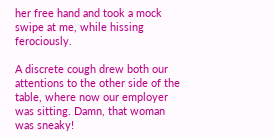her free hand and took a mock swipe at me, while hissing ferociously.

A discrete cough drew both our attentions to the other side of the table, where now our employer was sitting. Damn, that woman was sneaky!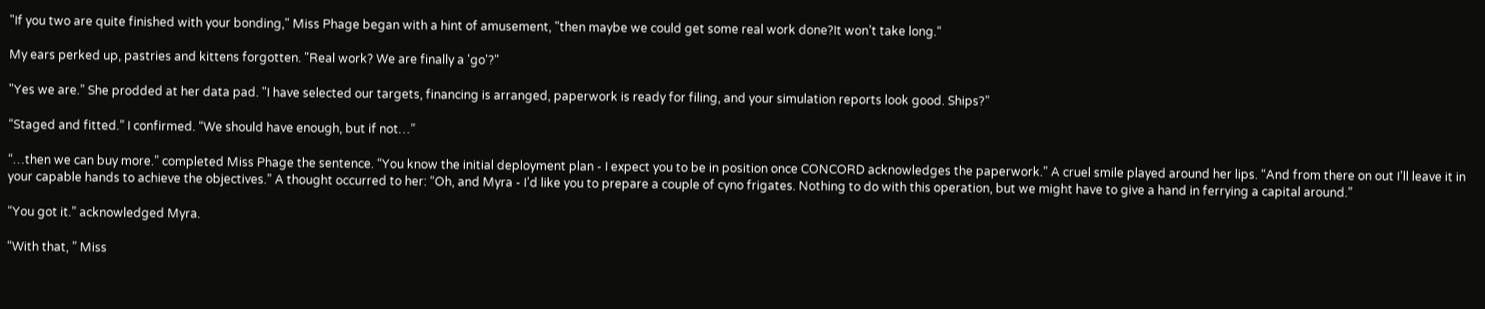"If you two are quite finished with your bonding," Miss Phage began with a hint of amusement, "then maybe we could get some real work done?It won’t take long.“

My ears perked up, pastries and kittens forgotten. "Real work? We are finally a 'go'?"

"Yes we are.” She prodded at her data pad. "I have selected our targets, financing is arranged, paperwork is ready for filing, and your simulation reports look good. Ships?”

“Staged and fitted.” I confirmed. “We should have enough, but if not…”

“…then we can buy more.” completed Miss Phage the sentence. “You know the initial deployment plan - I expect you to be in position once CONCORD acknowledges the paperwork.” A cruel smile played around her lips. “And from there on out I’ll leave it in your capable hands to achieve the objectives.” A thought occurred to her: “Oh, and Myra - I’d like you to prepare a couple of cyno frigates. Nothing to do with this operation, but we might have to give a hand in ferrying a capital around.”

“You got it.” acknowledged Myra.

“With that, ” Miss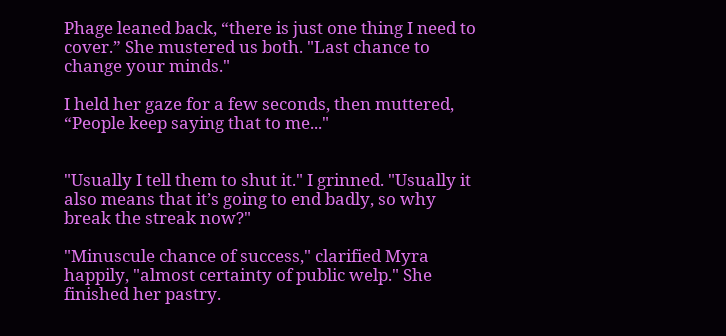Phage leaned back, “there is just one thing I need to cover.” She mustered us both. "Last chance to change your minds."

I held her gaze for a few seconds, then muttered, “People keep saying that to me..."


"Usually I tell them to shut it." I grinned. "Usually it also means that it’s going to end badly, so why break the streak now?"

"Minuscule chance of success," clarified Myra happily, "almost certainty of public welp." She finished her pastry.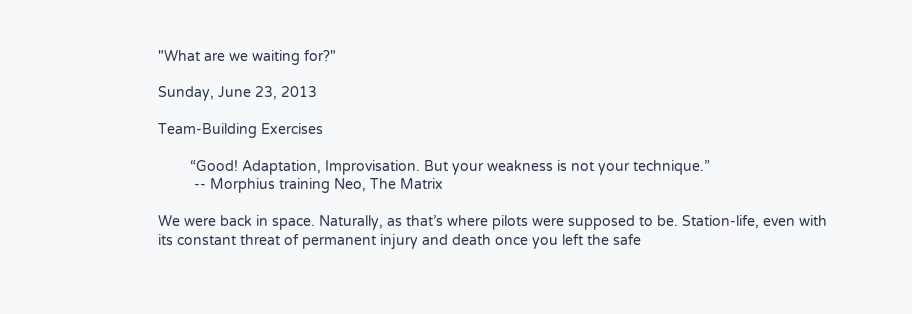"What are we waiting for?"

Sunday, June 23, 2013

Team-Building Exercises

        “Good! Adaptation, Improvisation. But your weakness is not your technique.”
         -- Morphius training Neo, The Matrix

We were back in space. Naturally, as that’s where pilots were supposed to be. Station-life, even with its constant threat of permanent injury and death once you left the safe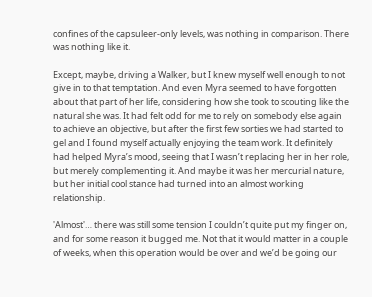confines of the capsuleer-only levels, was nothing in comparison. There was nothing like it.

Except, maybe, driving a Walker, but I knew myself well enough to not give in to that temptation. And even Myra seemed to have forgotten about that part of her life, considering how she took to scouting like the natural she was. It had felt odd for me to rely on somebody else again to achieve an objective, but after the first few sorties we had started to gel and I found myself actually enjoying the team work. It definitely had helped Myra’s mood, seeing that I wasn’t replacing her in her role, but merely complementing it. And maybe it was her mercurial nature, but her initial cool stance had turned into an almost working relationship.

'Almost'… there was still some tension I couldn’t quite put my finger on, and for some reason it bugged me. Not that it would matter in a couple of weeks, when this operation would be over and we’d be going our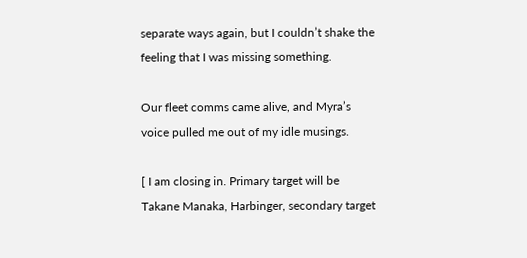separate ways again, but I couldn’t shake the feeling that I was missing something.

Our fleet comms came alive, and Myra’s voice pulled me out of my idle musings.

[ I am closing in. Primary target will be Takane Manaka, Harbinger, secondary target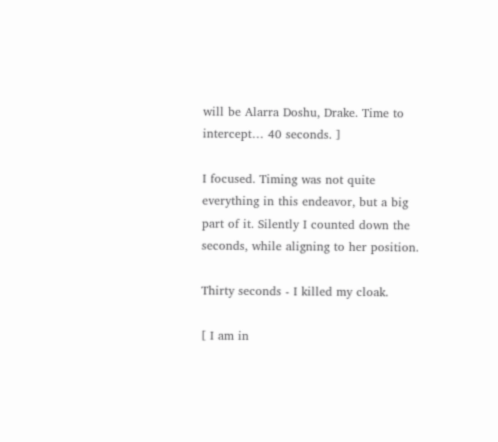will be Alarra Doshu, Drake. Time to intercept… 40 seconds. ]

I focused. Timing was not quite everything in this endeavor, but a big part of it. Silently I counted down the seconds, while aligning to her position.

Thirty seconds - I killed my cloak.

[ I am in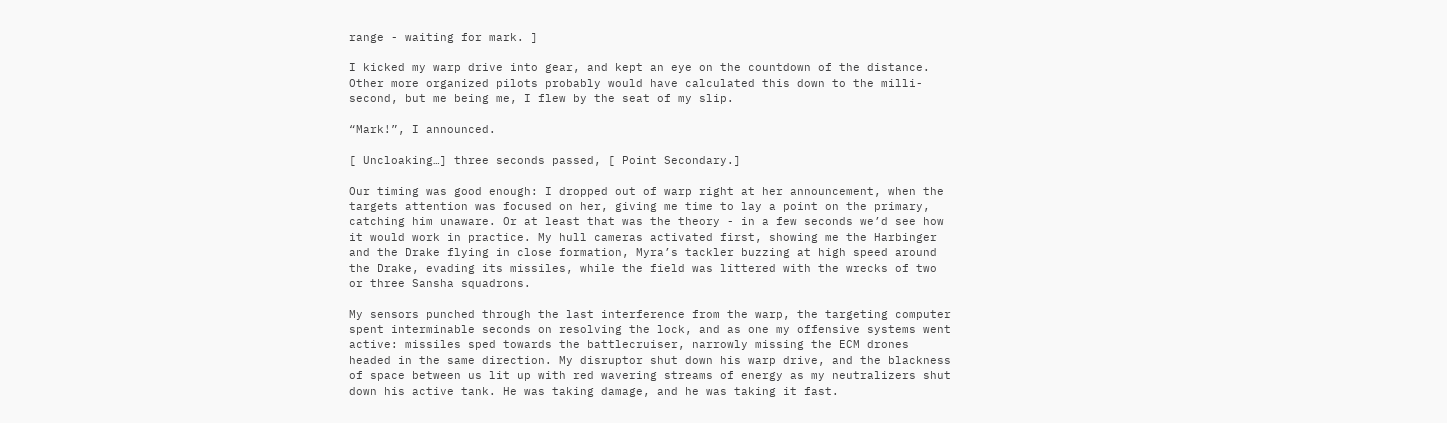range - waiting for mark. ]

I kicked my warp drive into gear, and kept an eye on the countdown of the distance. Other more organized pilots probably would have calculated this down to the milli-second, but me being me, I flew by the seat of my slip.

“Mark!”, I announced.

[ Uncloaking…] three seconds passed, [ Point Secondary.]

Our timing was good enough: I dropped out of warp right at her announcement, when the targets attention was focused on her, giving me time to lay a point on the primary, catching him unaware. Or at least that was the theory - in a few seconds we’d see how it would work in practice. My hull cameras activated first, showing me the Harbinger and the Drake flying in close formation, Myra’s tackler buzzing at high speed around the Drake, evading its missiles, while the field was littered with the wrecks of two or three Sansha squadrons.

My sensors punched through the last interference from the warp, the targeting computer spent interminable seconds on resolving the lock, and as one my offensive systems went active: missiles sped towards the battlecruiser, narrowly missing the ECM drones headed in the same direction. My disruptor shut down his warp drive, and the blackness of space between us lit up with red wavering streams of energy as my neutralizers shut down his active tank. He was taking damage, and he was taking it fast.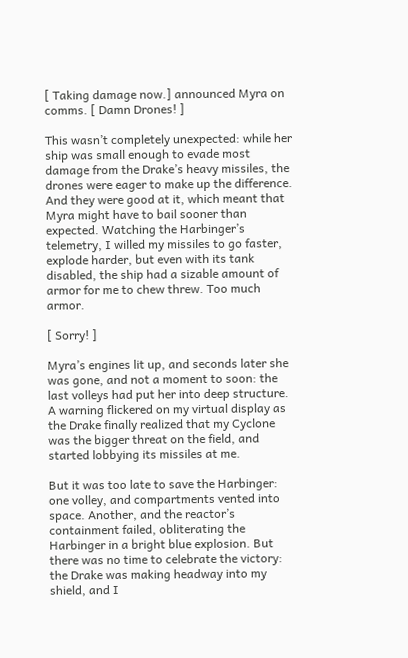[ Taking damage now.] announced Myra on comms. [ Damn Drones! ]

This wasn’t completely unexpected: while her ship was small enough to evade most damage from the Drake’s heavy missiles, the drones were eager to make up the difference. And they were good at it, which meant that Myra might have to bail sooner than expected. Watching the Harbinger’s telemetry, I willed my missiles to go faster, explode harder, but even with its tank disabled, the ship had a sizable amount of armor for me to chew threw. Too much armor.

[ Sorry! ]

Myra’s engines lit up, and seconds later she was gone, and not a moment to soon: the last volleys had put her into deep structure. A warning flickered on my virtual display as the Drake finally realized that my Cyclone was the bigger threat on the field, and started lobbying its missiles at me.

But it was too late to save the Harbinger: one volley, and compartments vented into space. Another, and the reactor’s containment failed, obliterating the Harbinger in a bright blue explosion. But there was no time to celebrate the victory: the Drake was making headway into my shield, and I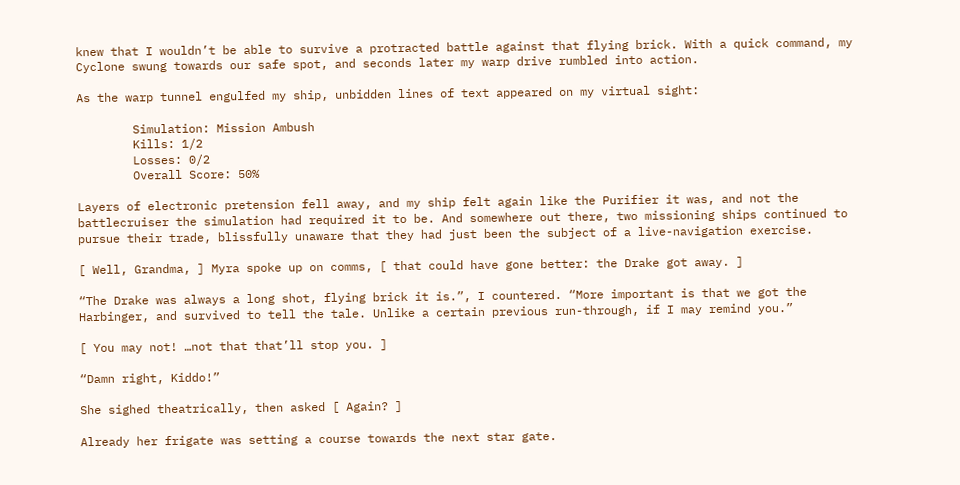knew that I wouldn’t be able to survive a protracted battle against that flying brick. With a quick command, my Cyclone swung towards our safe spot, and seconds later my warp drive rumbled into action.

As the warp tunnel engulfed my ship, unbidden lines of text appeared on my virtual sight:

        Simulation: Mission Ambush
        Kills: 1/2
        Losses: 0/2
        Overall Score: 50%

Layers of electronic pretension fell away, and my ship felt again like the Purifier it was, and not the battlecruiser the simulation had required it to be. And somewhere out there, two missioning ships continued to pursue their trade, blissfully unaware that they had just been the subject of a live-navigation exercise.

[ Well, Grandma, ] Myra spoke up on comms, [ that could have gone better: the Drake got away. ]

“The Drake was always a long shot, flying brick it is.”, I countered. “More important is that we got the Harbinger, and survived to tell the tale. Unlike a certain previous run-through, if I may remind you.”

[ You may not! …not that that’ll stop you. ]

“Damn right, Kiddo!”

She sighed theatrically, then asked [ Again? ]

Already her frigate was setting a course towards the next star gate.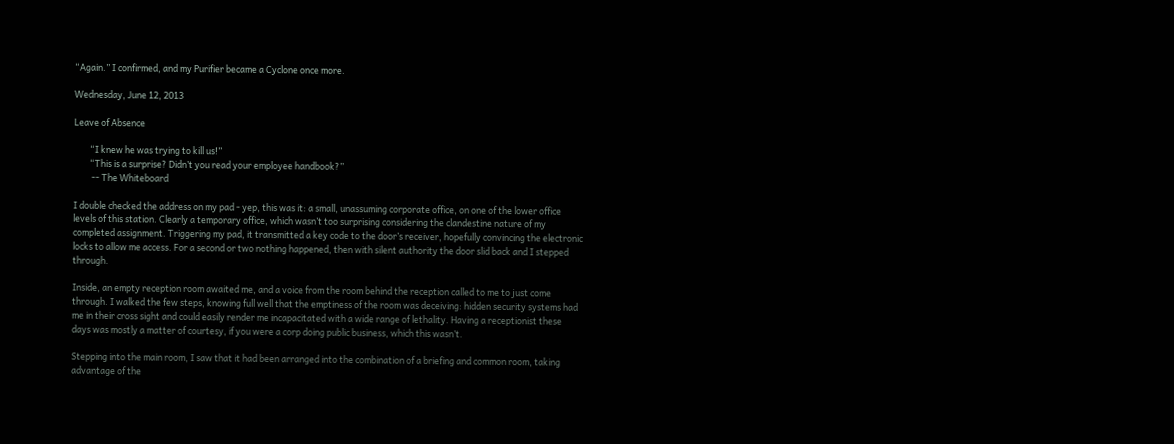“Again.” I confirmed, and my Purifier became a Cyclone once more.

Wednesday, June 12, 2013

Leave of Absence

        “I knew he was trying to kill us!”
        “This is a surprise? Didn’t you read your employee handbook?”
         -- The Whiteboard

I double checked the address on my pad - yep, this was it: a small, unassuming corporate office, on one of the lower office levels of this station. Clearly a temporary office, which wasn’t too surprising considering the clandestine nature of my completed assignment. Triggering my pad, it transmitted a key code to the door’s receiver, hopefully convincing the electronic locks to allow me access. For a second or two nothing happened, then with silent authority the door slid back and I stepped through.

Inside, an empty reception room awaited me, and a voice from the room behind the reception called to me to just come through. I walked the few steps, knowing full well that the emptiness of the room was deceiving: hidden security systems had me in their cross sight and could easily render me incapacitated with a wide range of lethality. Having a receptionist these days was mostly a matter of courtesy, if you were a corp doing public business, which this wasn’t.

Stepping into the main room, I saw that it had been arranged into the combination of a briefing and common room, taking advantage of the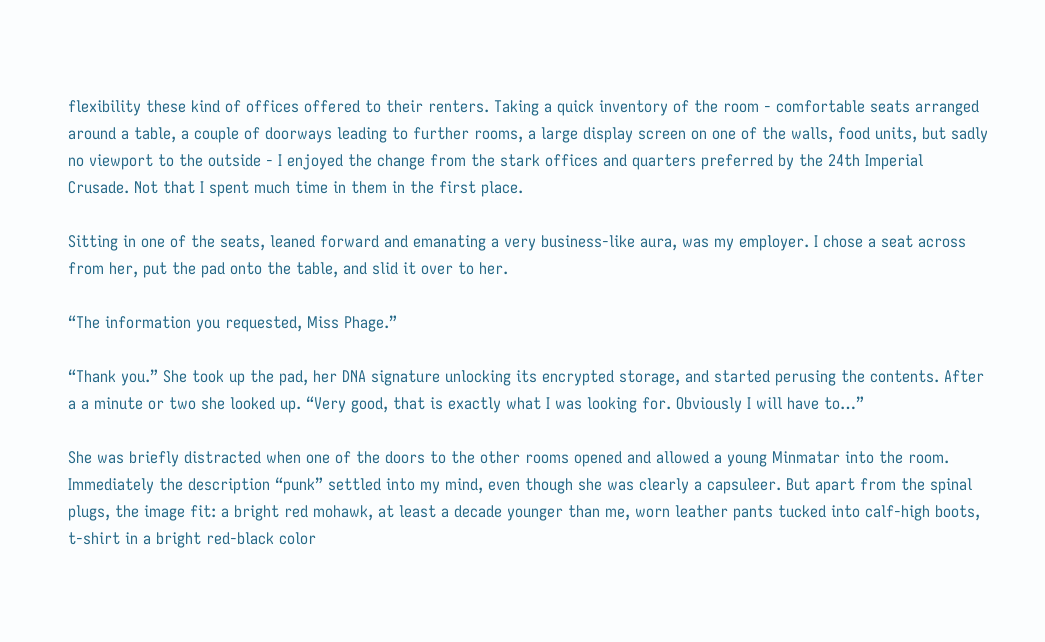flexibility these kind of offices offered to their renters. Taking a quick inventory of the room - comfortable seats arranged around a table, a couple of doorways leading to further rooms, a large display screen on one of the walls, food units, but sadly no viewport to the outside - I enjoyed the change from the stark offices and quarters preferred by the 24th Imperial Crusade. Not that I spent much time in them in the first place.

Sitting in one of the seats, leaned forward and emanating a very business-like aura, was my employer. I chose a seat across from her, put the pad onto the table, and slid it over to her.

“The information you requested, Miss Phage.”

“Thank you.” She took up the pad, her DNA signature unlocking its encrypted storage, and started perusing the contents. After a a minute or two she looked up. “Very good, that is exactly what I was looking for. Obviously I will have to…”

She was briefly distracted when one of the doors to the other rooms opened and allowed a young Minmatar into the room. Immediately the description “punk” settled into my mind, even though she was clearly a capsuleer. But apart from the spinal plugs, the image fit: a bright red mohawk, at least a decade younger than me, worn leather pants tucked into calf-high boots, t-shirt in a bright red-black color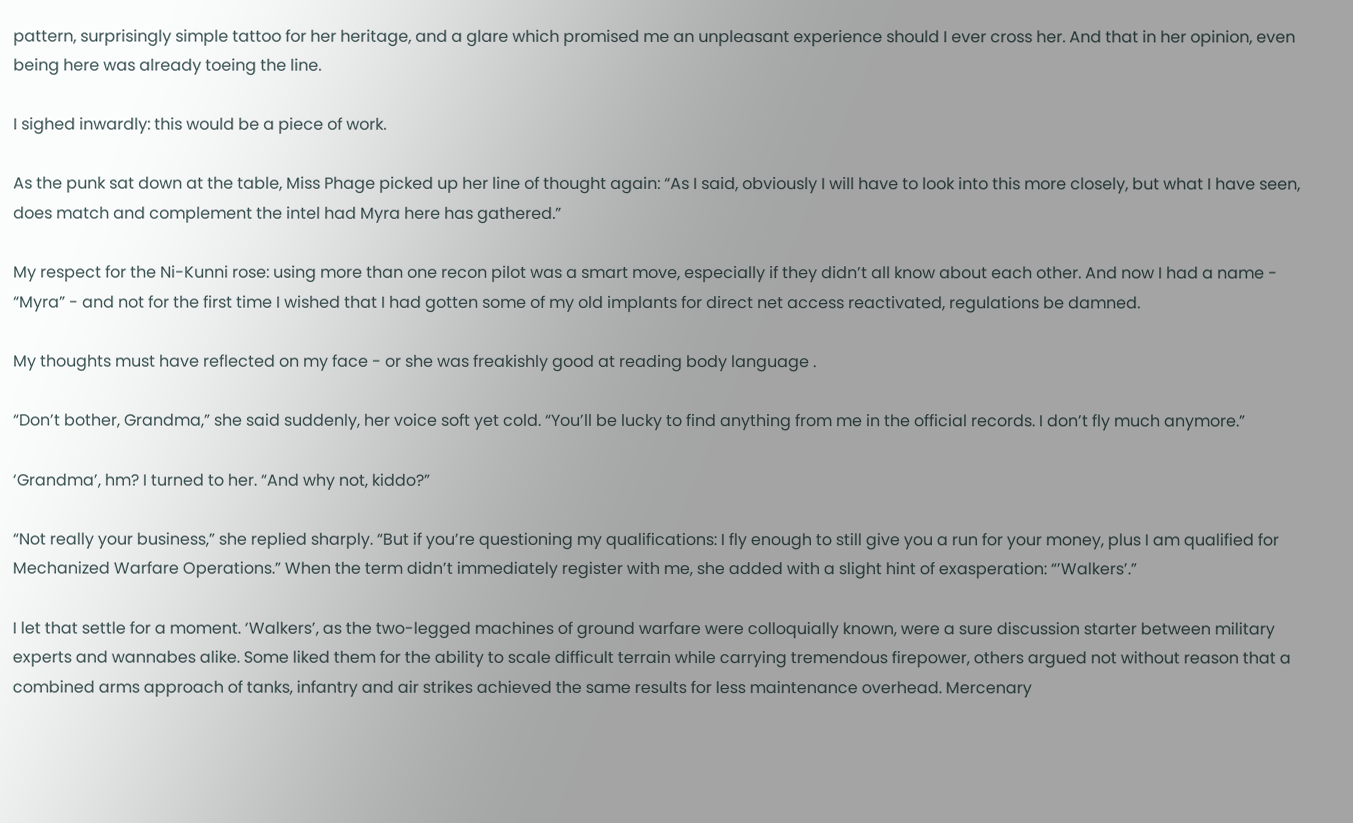pattern, surprisingly simple tattoo for her heritage, and a glare which promised me an unpleasant experience should I ever cross her. And that in her opinion, even being here was already toeing the line.

I sighed inwardly: this would be a piece of work.

As the punk sat down at the table, Miss Phage picked up her line of thought again: “As I said, obviously I will have to look into this more closely, but what I have seen, does match and complement the intel had Myra here has gathered.”

My respect for the Ni-Kunni rose: using more than one recon pilot was a smart move, especially if they didn’t all know about each other. And now I had a name - “Myra” - and not for the first time I wished that I had gotten some of my old implants for direct net access reactivated, regulations be damned.

My thoughts must have reflected on my face - or she was freakishly good at reading body language .

“Don’t bother, Grandma,” she said suddenly, her voice soft yet cold. “You’ll be lucky to find anything from me in the official records. I don’t fly much anymore.”

‘Grandma’, hm? I turned to her. “And why not, kiddo?”

“Not really your business,” she replied sharply. “But if you’re questioning my qualifications: I fly enough to still give you a run for your money, plus I am qualified for Mechanized Warfare Operations.” When the term didn’t immediately register with me, she added with a slight hint of exasperation: “’Walkers’.”

I let that settle for a moment. ‘Walkers’, as the two-legged machines of ground warfare were colloquially known, were a sure discussion starter between military experts and wannabes alike. Some liked them for the ability to scale difficult terrain while carrying tremendous firepower, others argued not without reason that a combined arms approach of tanks, infantry and air strikes achieved the same results for less maintenance overhead. Mercenary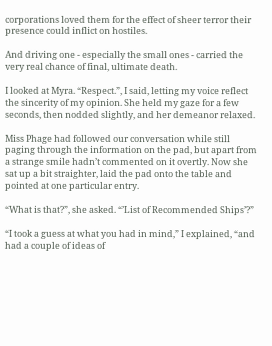corporations loved them for the effect of sheer terror their presence could inflict on hostiles.

And driving one - especially the small ones - carried the very real chance of final, ultimate death.

I looked at Myra. “Respect.”, I said, letting my voice reflect the sincerity of my opinion. She held my gaze for a few seconds, then nodded slightly, and her demeanor relaxed.

Miss Phage had followed our conversation while still paging through the information on the pad, but apart from a strange smile hadn’t commented on it overtly. Now she sat up a bit straighter, laid the pad onto the table and pointed at one particular entry.

“What is that?”, she asked. “’List of Recommended Ships’?”

“I took a guess at what you had in mind,” I explained, “and had a couple of ideas of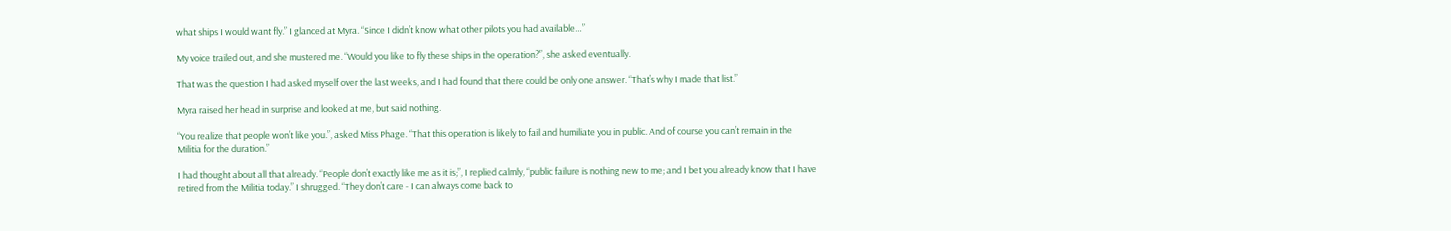what ships I would want fly.” I glanced at Myra. “Since I didn’t know what other pilots you had available…”

My voice trailed out, and she mustered me. “Would you like to fly these ships in the operation?”, she asked eventually.

That was the question I had asked myself over the last weeks, and I had found that there could be only one answer. “That’s why I made that list.”

Myra raised her head in surprise and looked at me, but said nothing.

“You realize that people won’t like you.”, asked Miss Phage. “That this operation is likely to fail and humiliate you in public. And of course you can’t remain in the Militia for the duration.”

I had thought about all that already. “People don’t exactly like me as it is;”, I replied calmly, “public failure is nothing new to me; and I bet you already know that I have retired from the Militia today.” I shrugged. “They don’t care - I can always come back to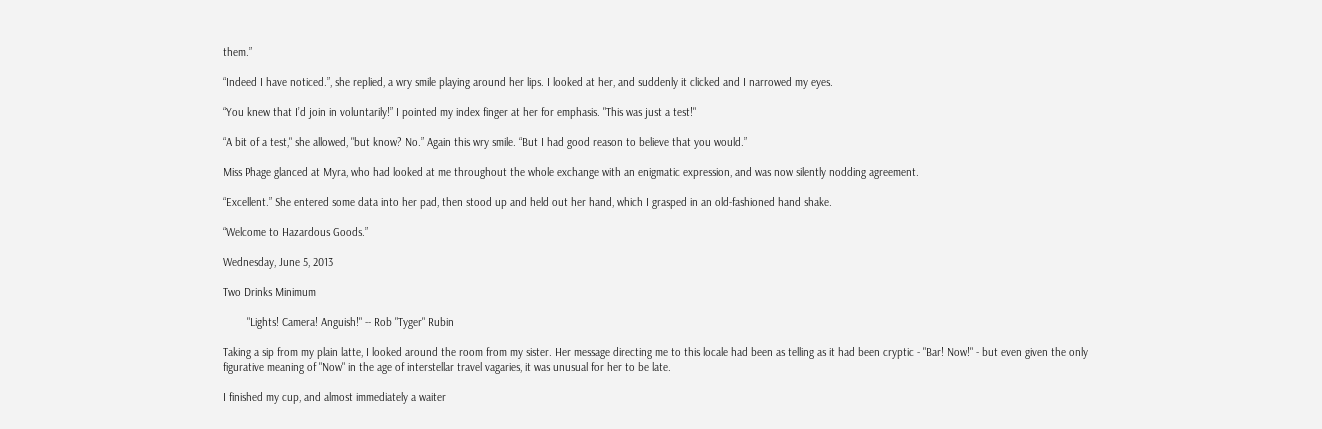them.”

“Indeed I have noticed.”, she replied, a wry smile playing around her lips. I looked at her, and suddenly it clicked and I narrowed my eyes.

“You knew that I’d join in voluntarily!” I pointed my index finger at her for emphasis. "This was just a test!"

“A bit of a test," she allowed, "but know? No.” Again this wry smile. “But I had good reason to believe that you would.”

Miss Phage glanced at Myra, who had looked at me throughout the whole exchange with an enigmatic expression, and was now silently nodding agreement.

“Excellent.” She entered some data into her pad, then stood up and held out her hand, which I grasped in an old-fashioned hand shake.

“Welcome to Hazardous Goods.”

Wednesday, June 5, 2013

Two Drinks Minimum

        "Lights! Camera! Anguish!" -- Rob "Tyger" Rubin

Taking a sip from my plain latte, I looked around the room from my sister. Her message directing me to this locale had been as telling as it had been cryptic - "Bar! Now!" - but even given the only figurative meaning of "Now" in the age of interstellar travel vagaries, it was unusual for her to be late.

I finished my cup, and almost immediately a waiter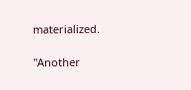materialized.

"Another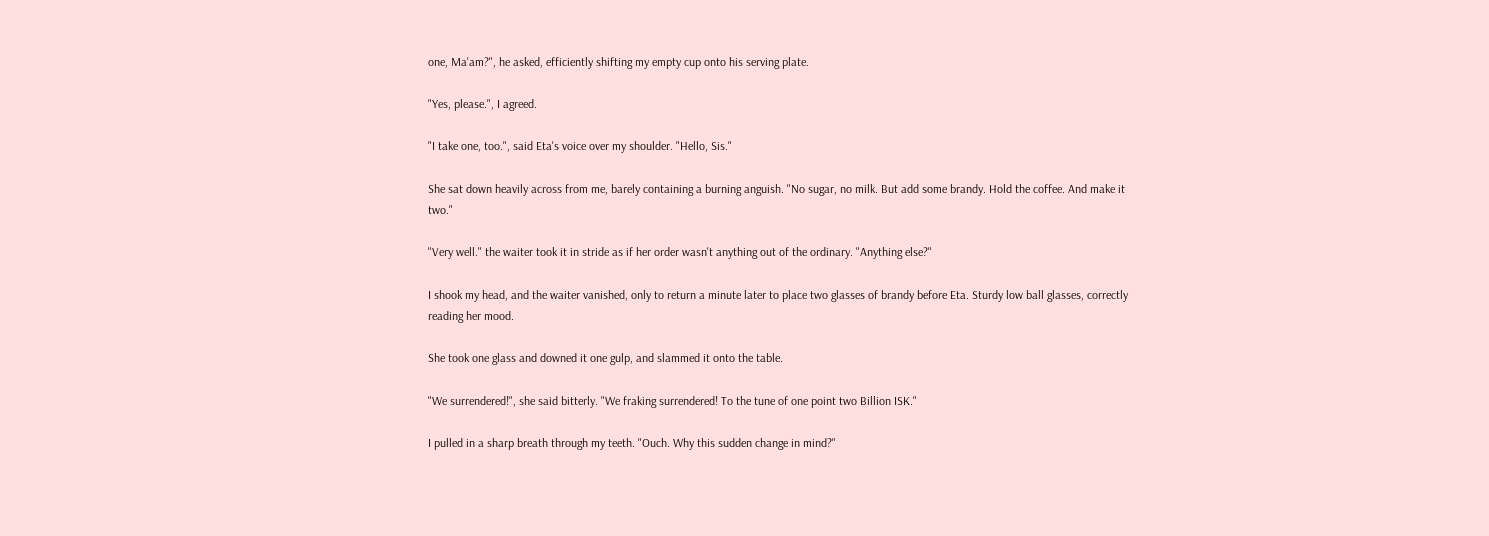one, Ma'am?", he asked, efficiently shifting my empty cup onto his serving plate.

"Yes, please.", I agreed.

"I take one, too.", said Eta's voice over my shoulder. "Hello, Sis."

She sat down heavily across from me, barely containing a burning anguish. "No sugar, no milk. But add some brandy. Hold the coffee. And make it two."

"Very well." the waiter took it in stride as if her order wasn't anything out of the ordinary. "Anything else?"

I shook my head, and the waiter vanished, only to return a minute later to place two glasses of brandy before Eta. Sturdy low ball glasses, correctly reading her mood.

She took one glass and downed it one gulp, and slammed it onto the table.

"We surrendered!", she said bitterly. "We fraking surrendered! To the tune of one point two Billion ISK."

I pulled in a sharp breath through my teeth. "Ouch. Why this sudden change in mind?"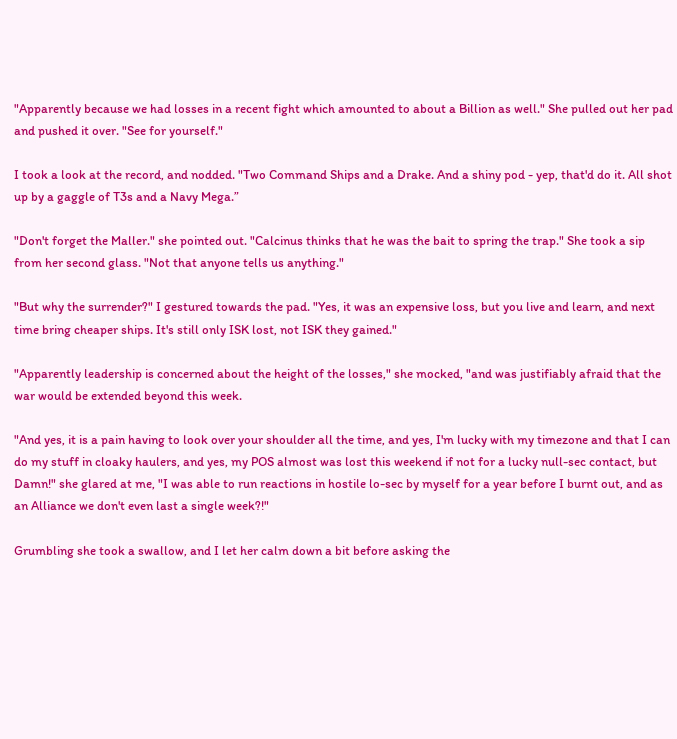"Apparently because we had losses in a recent fight which amounted to about a Billion as well." She pulled out her pad and pushed it over. "See for yourself."

I took a look at the record, and nodded. "Two Command Ships and a Drake. And a shiny pod - yep, that'd do it. All shot up by a gaggle of T3s and a Navy Mega.”

"Don't forget the Maller." she pointed out. "Calcinus thinks that he was the bait to spring the trap." She took a sip from her second glass. "Not that anyone tells us anything."

"But why the surrender?" I gestured towards the pad. "Yes, it was an expensive loss, but you live and learn, and next time bring cheaper ships. It's still only ISK lost, not ISK they gained."

"Apparently leadership is concerned about the height of the losses," she mocked, "and was justifiably afraid that the war would be extended beyond this week.

"And yes, it is a pain having to look over your shoulder all the time, and yes, I'm lucky with my timezone and that I can do my stuff in cloaky haulers, and yes, my POS almost was lost this weekend if not for a lucky null-sec contact, but Damn!" she glared at me, "I was able to run reactions in hostile lo-sec by myself for a year before I burnt out, and as an Alliance we don't even last a single week?!"

Grumbling she took a swallow, and I let her calm down a bit before asking the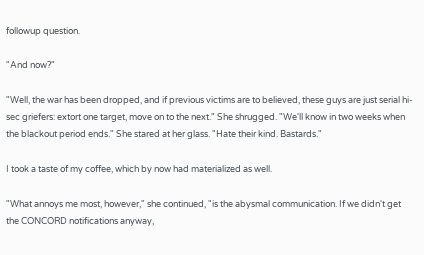followup question.

"And now?"

"Well, the war has been dropped, and if previous victims are to believed, these guys are just serial hi-sec griefers: extort one target, move on to the next." She shrugged. "We'll know in two weeks when the blackout period ends." She stared at her glass. "Hate their kind. Bastards."

I took a taste of my coffee, which by now had materialized as well.

"What annoys me most, however," she continued, "is the abysmal communication. If we didn't get the CONCORD notifications anyway,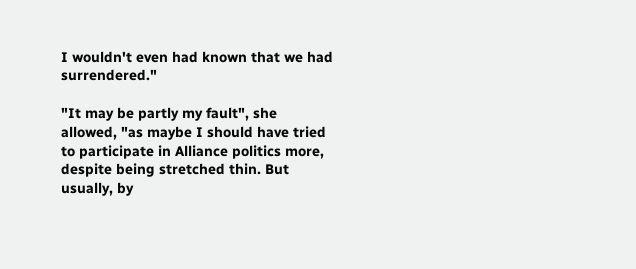I wouldn't even had known that we had surrendered."

"It may be partly my fault", she allowed, "as maybe I should have tried to participate in Alliance politics more, despite being stretched thin. But usually, by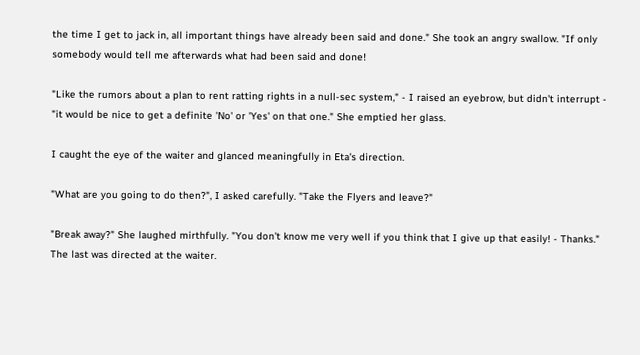the time I get to jack in, all important things have already been said and done." She took an angry swallow. "If only somebody would tell me afterwards what had been said and done!

"Like the rumors about a plan to rent ratting rights in a null-sec system," - I raised an eyebrow, but didn't interrupt - "it would be nice to get a definite 'No' or 'Yes' on that one." She emptied her glass.

I caught the eye of the waiter and glanced meaningfully in Eta's direction.

"What are you going to do then?", I asked carefully. "Take the Flyers and leave?"

"Break away?" She laughed mirthfully. "You don't know me very well if you think that I give up that easily! - Thanks." The last was directed at the waiter.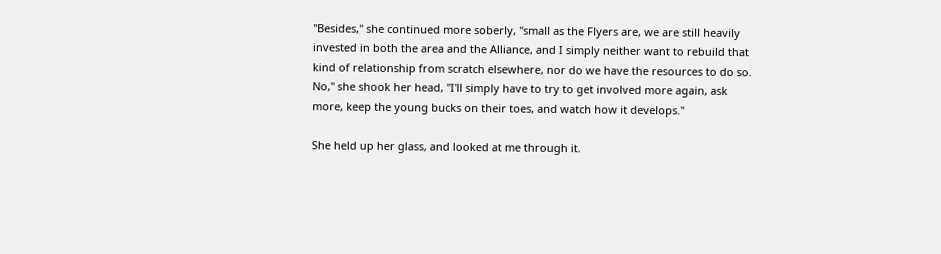"Besides," she continued more soberly, "small as the Flyers are, we are still heavily invested in both the area and the Alliance, and I simply neither want to rebuild that kind of relationship from scratch elsewhere, nor do we have the resources to do so. No," she shook her head, "I'll simply have to try to get involved more again, ask more, keep the young bucks on their toes, and watch how it develops."

She held up her glass, and looked at me through it.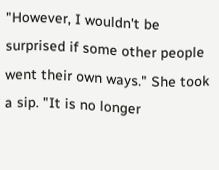"However, I wouldn't be surprised if some other people went their own ways." She took a sip. "It is no longer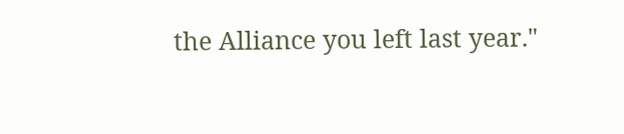the Alliance you left last year."